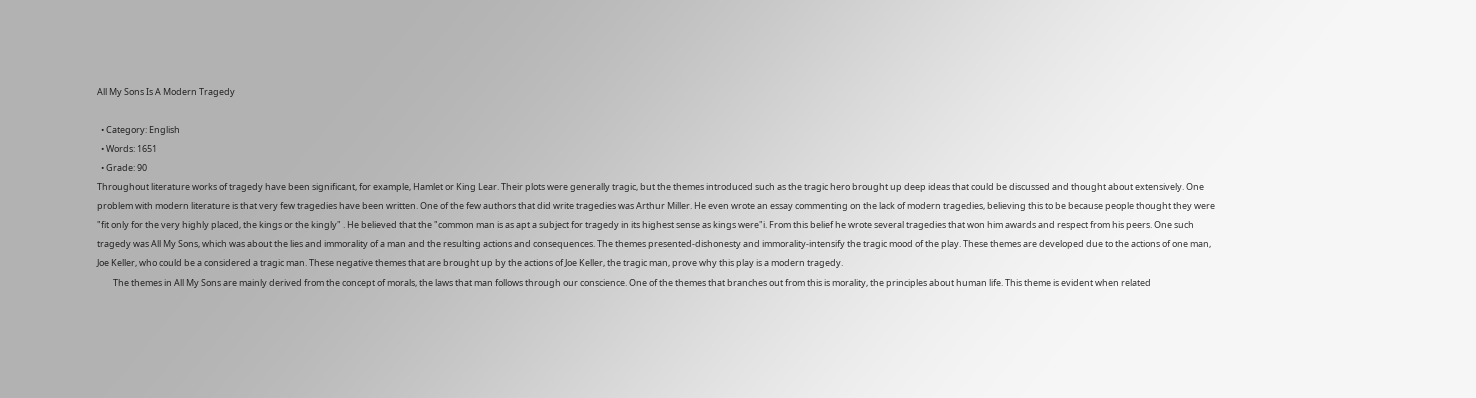All My Sons Is A Modern Tragedy

  • Category: English
  • Words: 1651
  • Grade: 90
Throughout literature works of tragedy have been significant, for example, Hamlet or King Lear. Their plots were generally tragic, but the themes introduced such as the tragic hero brought up deep ideas that could be discussed and thought about extensively. One problem with modern literature is that very few tragedies have been written. One of the few authors that did write tragedies was Arthur Miller. He even wrote an essay commenting on the lack of modern tragedies, believing this to be because people thought they were "fit only for the very highly placed, the kings or the kingly" . He believed that the "common man is as apt a subject for tragedy in its highest sense as kings were"i. From this belief he wrote several tragedies that won him awards and respect from his peers. One such tragedy was All My Sons, which was about the lies and immorality of a man and the resulting actions and consequences. The themes presented-dishonesty and immorality-intensify the tragic mood of the play. These themes are developed due to the actions of one man, Joe Keller, who could be a considered a tragic man. These negative themes that are brought up by the actions of Joe Keller, the tragic man, prove why this play is a modern tragedy.
        The themes in All My Sons are mainly derived from the concept of morals, the laws that man follows through our conscience. One of the themes that branches out from this is morality, the principles about human life. This theme is evident when related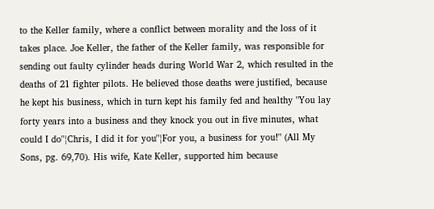to the Keller family, where a conflict between morality and the loss of it takes place. Joe Keller, the father of the Keller family, was responsible for sending out faulty cylinder heads during World War 2, which resulted in the deaths of 21 fighter pilots. He believed those deaths were justified, because he kept his business, which in turn kept his family fed and healthy "You lay forty years into a business and they knock you out in five minutes, what could I do"¦Chris, I did it for you"¦For you, a business for you!" (All My Sons, pg. 69,70). His wife, Kate Keller, supported him because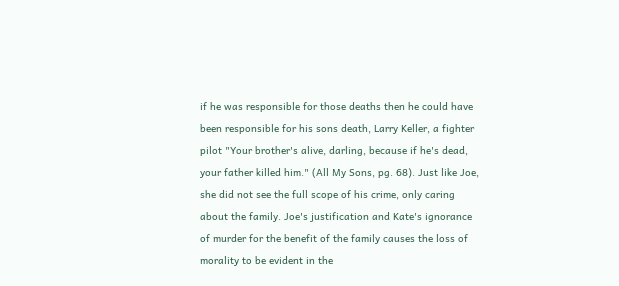if he was responsible for those deaths then he could have been responsible for his sons death, Larry Keller, a fighter pilot "Your brother's alive, darling, because if he's dead, your father killed him." (All My Sons, pg. 68). Just like Joe, she did not see the full scope of his crime, only caring about the family. Joe's justification and Kate's ignorance of murder for the benefit of the family causes the loss of morality to be evident in the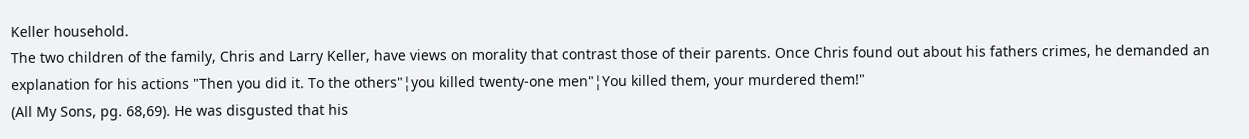Keller household.
The two children of the family, Chris and Larry Keller, have views on morality that contrast those of their parents. Once Chris found out about his fathers crimes, he demanded an explanation for his actions "Then you did it. To the others"¦you killed twenty-one men"¦You killed them, your murdered them!"
(All My Sons, pg. 68,69). He was disgusted that his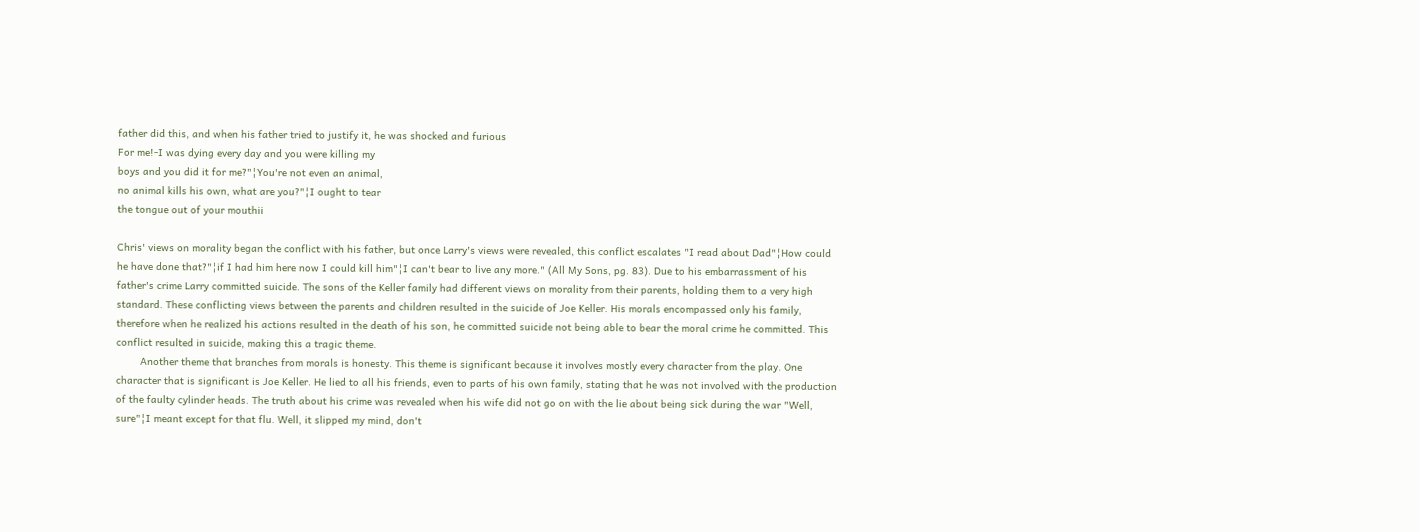father did this, and when his father tried to justify it, he was shocked and furious
For me!-I was dying every day and you were killing my
boys and you did it for me?"¦You're not even an animal,
no animal kills his own, what are you?"¦I ought to tear
the tongue out of your mouthii

Chris' views on morality began the conflict with his father, but once Larry's views were revealed, this conflict escalates "I read about Dad"¦How could he have done that?"¦if I had him here now I could kill him"¦I can't bear to live any more." (All My Sons, pg. 83). Due to his embarrassment of his father's crime Larry committed suicide. The sons of the Keller family had different views on morality from their parents, holding them to a very high standard. These conflicting views between the parents and children resulted in the suicide of Joe Keller. His morals encompassed only his family, therefore when he realized his actions resulted in the death of his son, he committed suicide not being able to bear the moral crime he committed. This conflict resulted in suicide, making this a tragic theme.
        Another theme that branches from morals is honesty. This theme is significant because it involves mostly every character from the play. One character that is significant is Joe Keller. He lied to all his friends, even to parts of his own family, stating that he was not involved with the production of the faulty cylinder heads. The truth about his crime was revealed when his wife did not go on with the lie about being sick during the war "Well, sure"¦I meant except for that flu. Well, it slipped my mind, don't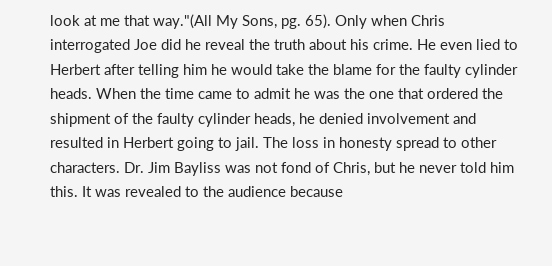look at me that way."(All My Sons, pg. 65). Only when Chris interrogated Joe did he reveal the truth about his crime. He even lied to Herbert after telling him he would take the blame for the faulty cylinder heads. When the time came to admit he was the one that ordered the shipment of the faulty cylinder heads, he denied involvement and resulted in Herbert going to jail. The loss in honesty spread to other characters. Dr. Jim Bayliss was not fond of Chris, but he never told him this. It was revealed to the audience because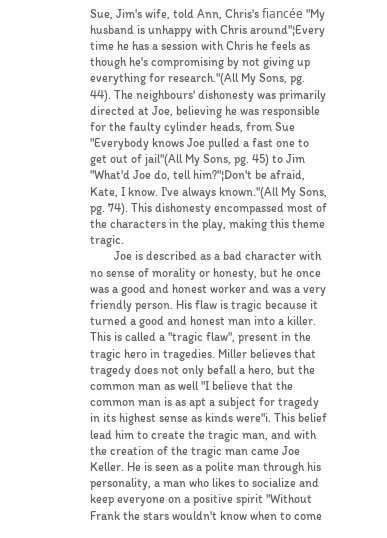Sue, Jim's wife, told Ann, Chris's fiancée "My husband is unhappy with Chris around"¦Every time he has a session with Chris he feels as though he's compromising by not giving up everything for research."(All My Sons, pg. 44). The neighbours' dishonesty was primarily directed at Joe, believing he was responsible for the faulty cylinder heads, from Sue "Everybody knows Joe pulled a fast one to get out of jail"(All My Sons, pg. 45) to Jim "What'd Joe do, tell him?"¦Don't be afraid, Kate, I know. I've always known."(All My Sons, pg. 74). This dishonesty encompassed most of the characters in the play, making this theme tragic.
        Joe is described as a bad character with no sense of morality or honesty, but he once was a good and honest worker and was a very friendly person. His flaw is tragic because it turned a good and honest man into a killer. This is called a "tragic flaw", present in the tragic hero in tragedies. Miller believes that tragedy does not only befall a hero, but the common man as well "I believe that the common man is as apt a subject for tragedy in its highest sense as kinds were"i. This belief lead him to create the tragic man, and with the creation of the tragic man came Joe Keller. He is seen as a polite man through his personality, a man who likes to socialize and keep everyone on a positive spirit "Without Frank the stars wouldn't know when to come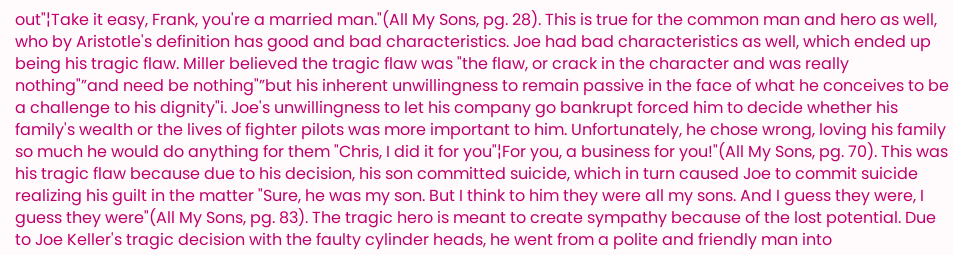out"¦Take it easy, Frank, you're a married man."(All My Sons, pg. 28). This is true for the common man and hero as well, who by Aristotle's definition has good and bad characteristics. Joe had bad characteristics as well, which ended up being his tragic flaw. Miller believed the tragic flaw was "the flaw, or crack in the character and was really nothing"”and need be nothing"”but his inherent unwillingness to remain passive in the face of what he conceives to be a challenge to his dignity"i. Joe's unwillingness to let his company go bankrupt forced him to decide whether his family's wealth or the lives of fighter pilots was more important to him. Unfortunately, he chose wrong, loving his family so much he would do anything for them "Chris, I did it for you"¦For you, a business for you!"(All My Sons, pg. 70). This was his tragic flaw because due to his decision, his son committed suicide, which in turn caused Joe to commit suicide realizing his guilt in the matter "Sure, he was my son. But I think to him they were all my sons. And I guess they were, I guess they were"(All My Sons, pg. 83). The tragic hero is meant to create sympathy because of the lost potential. Due to Joe Keller's tragic decision with the faulty cylinder heads, he went from a polite and friendly man into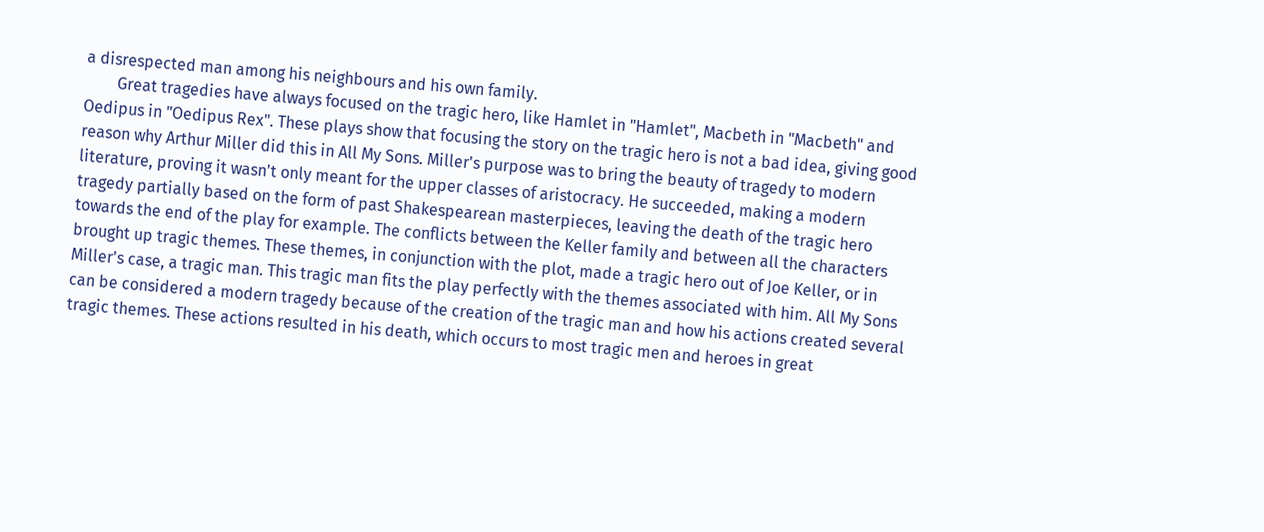a disrespected man among his neighbours and his own family.
        Great tragedies have always focused on the tragic hero, like Hamlet in "Hamlet", Macbeth in "Macbeth" and Oedipus in "Oedipus Rex". These plays show that focusing the story on the tragic hero is not a bad idea, giving good reason why Arthur Miller did this in All My Sons. Miller's purpose was to bring the beauty of tragedy to modern literature, proving it wasn't only meant for the upper classes of aristocracy. He succeeded, making a modern tragedy partially based on the form of past Shakespearean masterpieces, leaving the death of the tragic hero towards the end of the play for example. The conflicts between the Keller family and between all the characters brought up tragic themes. These themes, in conjunction with the plot, made a tragic hero out of Joe Keller, or in Miller's case, a tragic man. This tragic man fits the play perfectly with the themes associated with him. All My Sons can be considered a modern tragedy because of the creation of the tragic man and how his actions created several tragic themes. These actions resulted in his death, which occurs to most tragic men and heroes in great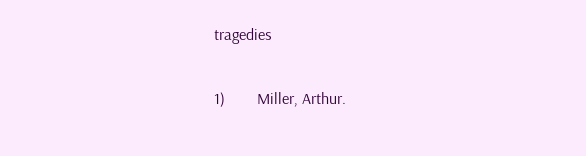tragedies

1)        Miller, Arthur.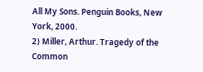All My Sons. Penguin Books, New York, 2000.
2) Miller, Arthur. Tragedy of the Common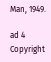Man, 1949.

ad 4
Copyright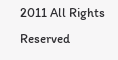2011 All Rights Reserved